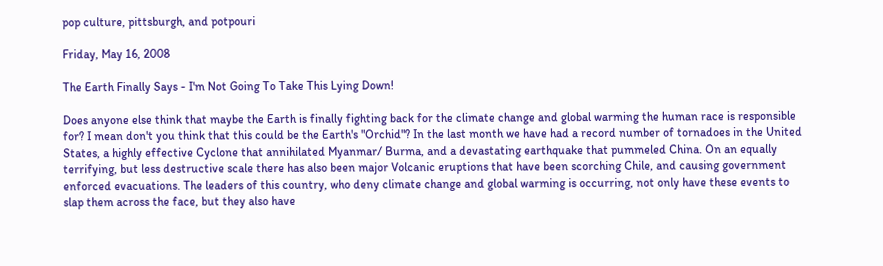pop culture, pittsburgh, and potpouri

Friday, May 16, 2008

The Earth Finally Says - I'm Not Going To Take This Lying Down!

Does anyone else think that maybe the Earth is finally fighting back for the climate change and global warming the human race is responsible for? I mean don't you think that this could be the Earth's "Orchid"? In the last month we have had a record number of tornadoes in the United States, a highly effective Cyclone that annihilated Myanmar/ Burma, and a devastating earthquake that pummeled China. On an equally terrifying, but less destructive scale there has also been major Volcanic eruptions that have been scorching Chile, and causing government enforced evacuations. The leaders of this country, who deny climate change and global warming is occurring, not only have these events to slap them across the face, but they also have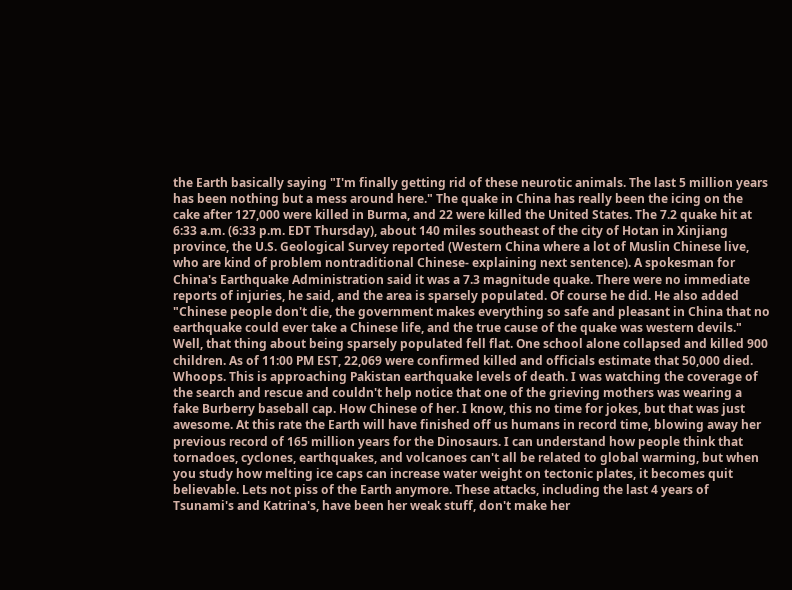the Earth basically saying "I'm finally getting rid of these neurotic animals. The last 5 million years has been nothing but a mess around here." The quake in China has really been the icing on the cake after 127,000 were killed in Burma, and 22 were killed the United States. The 7.2 quake hit at 6:33 a.m. (6:33 p.m. EDT Thursday), about 140 miles southeast of the city of Hotan in Xinjiang province, the U.S. Geological Survey reported (Western China where a lot of Muslin Chinese live, who are kind of problem nontraditional Chinese- explaining next sentence). A spokesman for China's Earthquake Administration said it was a 7.3 magnitude quake. There were no immediate reports of injuries, he said, and the area is sparsely populated. Of course he did. He also added "Chinese people don't die, the government makes everything so safe and pleasant in China that no earthquake could ever take a Chinese life, and the true cause of the quake was western devils." Well, that thing about being sparsely populated fell flat. One school alone collapsed and killed 900 children. As of 11:00 PM EST, 22,069 were confirmed killed and officials estimate that 50,000 died. Whoops. This is approaching Pakistan earthquake levels of death. I was watching the coverage of the search and rescue and couldn't help notice that one of the grieving mothers was wearing a fake Burberry baseball cap. How Chinese of her. I know, this no time for jokes, but that was just awesome. At this rate the Earth will have finished off us humans in record time, blowing away her previous record of 165 million years for the Dinosaurs. I can understand how people think that tornadoes, cyclones, earthquakes, and volcanoes can't all be related to global warming, but when you study how melting ice caps can increase water weight on tectonic plates, it becomes quit believable. Lets not piss of the Earth anymore. These attacks, including the last 4 years of Tsunami's and Katrina's, have been her weak stuff, don't make her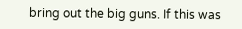bring out the big guns. If this was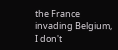the France invading Belgium, I don't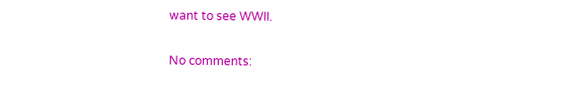want to see WWII.

No comments: